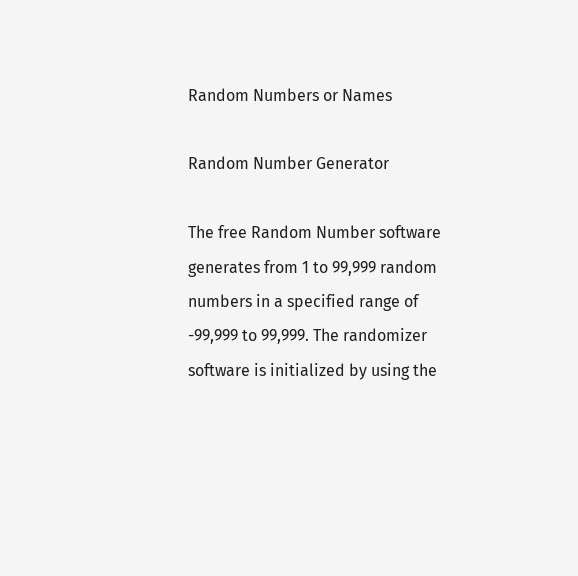Random Numbers or Names

Random Number Generator

The free Random Number software generates from 1 to 99,999 random numbers in a specified range of -99,999 to 99,999. The randomizer software is initialized by using the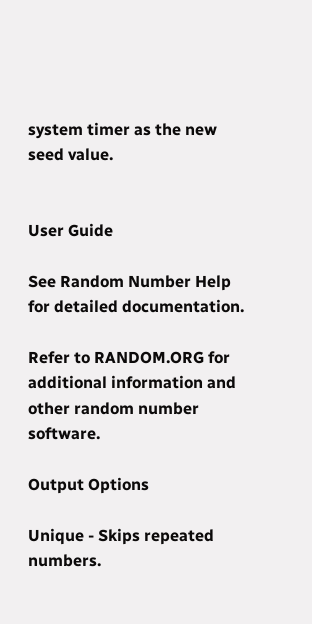system timer as the new seed value.


User Guide

See Random Number Help for detailed documentation.

Refer to RANDOM.ORG for additional information and other random number software.

Output Options

Unique - Skips repeated numbers.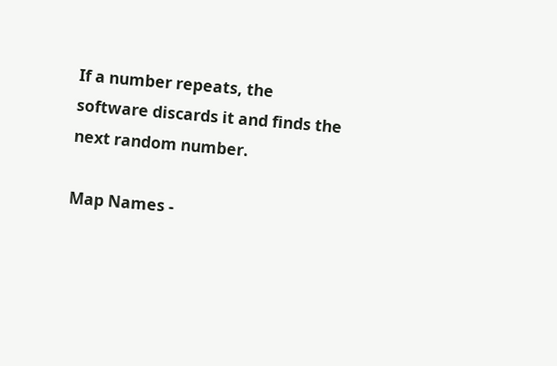If a number repeats, the software discards it and finds the next random number.

Map Names -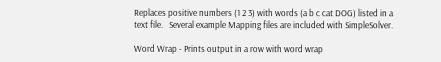Replaces positive numbers (1 2 3) with words (a b c cat DOG) listed in a text file.   Several example Mapping files are included with SimpleSolver.

Word Wrap - Prints output in a row with word wrap